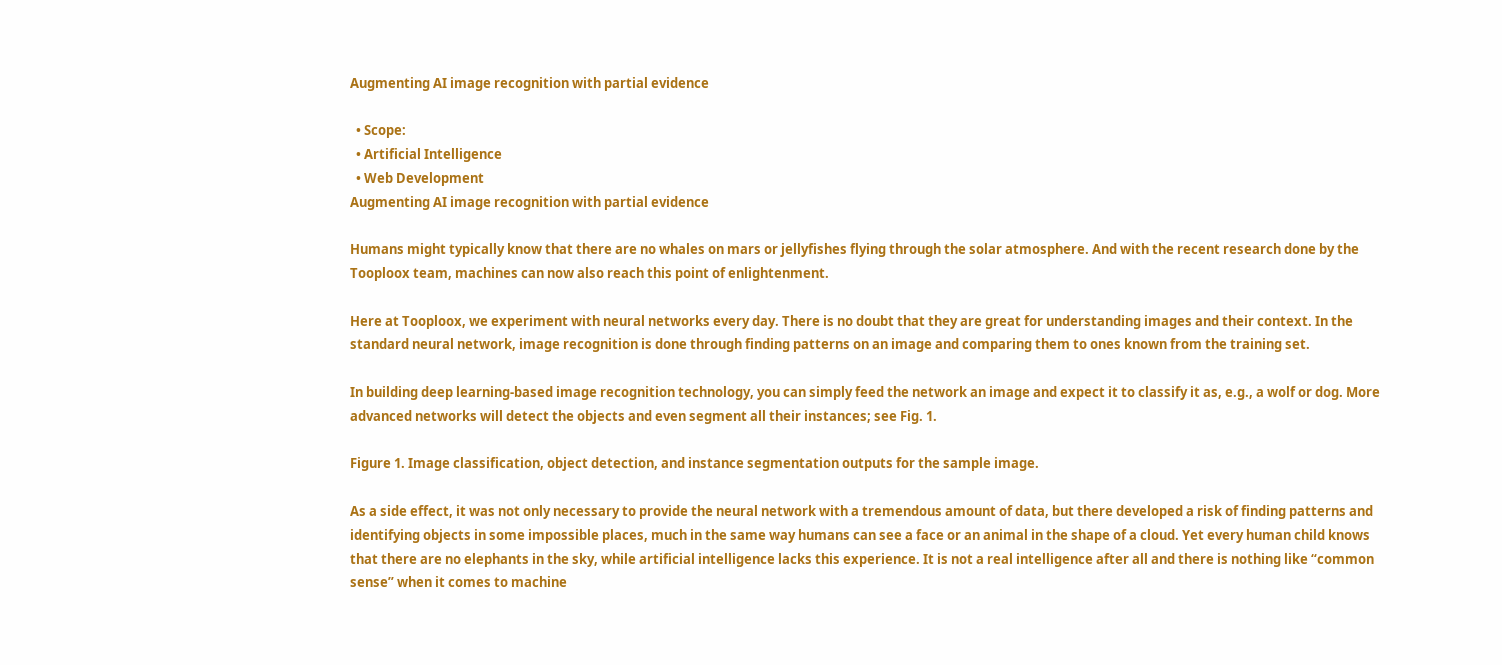Augmenting AI image recognition with partial evidence

  • Scope:
  • Artificial Intelligence
  • Web Development
Augmenting AI image recognition with partial evidence

Humans might typically know that there are no whales on mars or jellyfishes flying through the solar atmosphere. And with the recent research done by the Tooploox team, machines can now also reach this point of enlightenment.

Here at Tooploox, we experiment with neural networks every day. There is no doubt that they are great for understanding images and their context. In the standard neural network, image recognition is done through finding patterns on an image and comparing them to ones known from the training set.

In building deep learning-based image recognition technology, you can simply feed the network an image and expect it to classify it as, e.g., a wolf or dog. More advanced networks will detect the objects and even segment all their instances; see Fig. 1.

Figure 1. Image classification, object detection, and instance segmentation outputs for the sample image.

As a side effect, it was not only necessary to provide the neural network with a tremendous amount of data, but there developed a risk of finding patterns and identifying objects in some impossible places, much in the same way humans can see a face or an animal in the shape of a cloud. Yet every human child knows that there are no elephants in the sky, while artificial intelligence lacks this experience. It is not a real intelligence after all and there is nothing like “common sense” when it comes to machine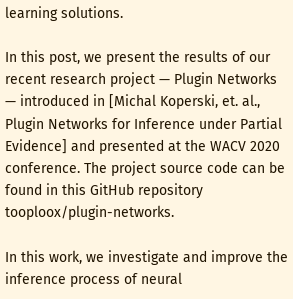learning solutions.

In this post, we present the results of our recent research project — Plugin Networks — introduced in [Michal Koperski, et. al., Plugin Networks for Inference under Partial Evidence] and presented at the WACV 2020 conference. The project source code can be found in this GitHub repository tooploox/plugin-networks.

In this work, we investigate and improve the inference process of neural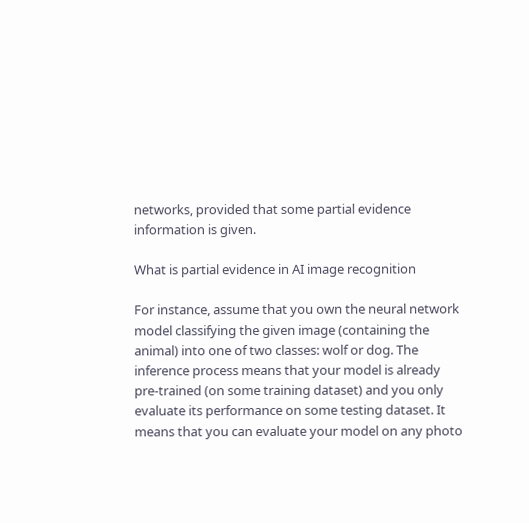networks, provided that some partial evidence information is given.

What is partial evidence in AI image recognition

For instance, assume that you own the neural network model classifying the given image (containing the animal) into one of two classes: wolf or dog. The inference process means that your model is already pre-trained (on some training dataset) and you only evaluate its performance on some testing dataset. It means that you can evaluate your model on any photo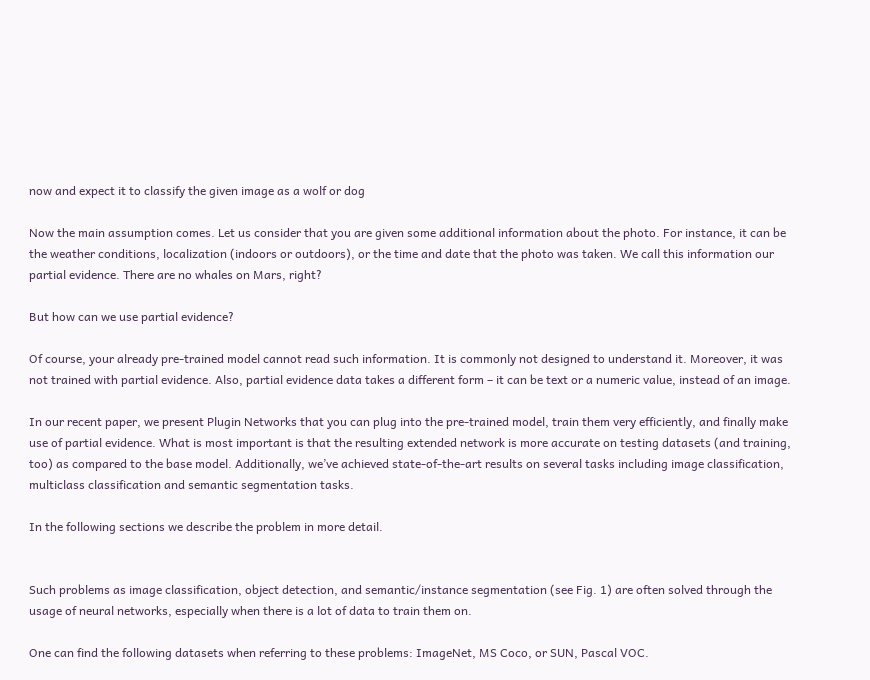now and expect it to classify the given image as a wolf or dog

Now the main assumption comes. Let us consider that you are given some additional information about the photo. For instance, it can be the weather conditions, localization (indoors or outdoors), or the time and date that the photo was taken. We call this information our partial evidence. There are no whales on Mars, right?

But how can we use partial evidence?

Of course, your already pre-trained model cannot read such information. It is commonly not designed to understand it. Moreover, it was not trained with partial evidence. Also, partial evidence data takes a different form – it can be text or a numeric value, instead of an image.

In our recent paper, we present Plugin Networks that you can plug into the pre-trained model, train them very efficiently, and finally make use of partial evidence. What is most important is that the resulting extended network is more accurate on testing datasets (and training, too) as compared to the base model. Additionally, we’ve achieved state-of-the-art results on several tasks including image classification, multiclass classification and semantic segmentation tasks.

In the following sections we describe the problem in more detail.


Such problems as image classification, object detection, and semantic/instance segmentation (see Fig. 1) are often solved through the usage of neural networks, especially when there is a lot of data to train them on.

One can find the following datasets when referring to these problems: ImageNet, MS Coco, or SUN, Pascal VOC.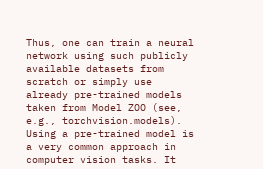Thus, one can train a neural network using such publicly available datasets from scratch or simply use already pre-trained models taken from Model ZOO (see, e.g., torchvision.models). Using a pre-trained model is a very common approach in computer vision tasks. It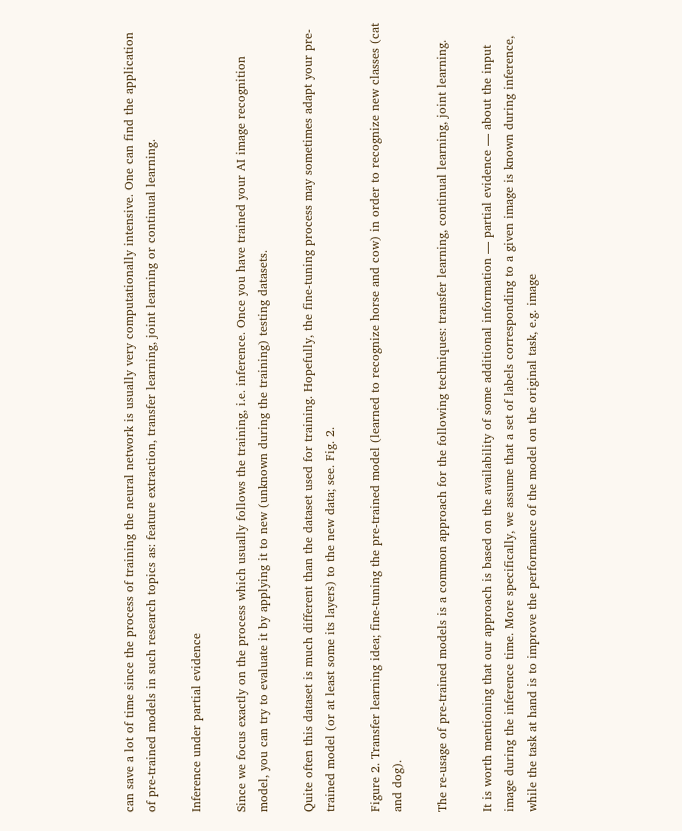can save a lot of time since the process of training the neural network is usually very computationally intensive. One can find the application of pre-trained models in such research topics as: feature extraction, transfer learning, joint learning or continual learning.

Inference under partial evidence

Since we focus exactly on the process which usually follows the training, i.e. inference. Once you have trained your AI image recognition model, you can try to evaluate it by applying it to new (unknown during the training) testing datasets.

Quite often this dataset is much different than the dataset used for training. Hopefully, the fine-tuning process may sometimes adapt your pre-trained model (or at least some its layers) to the new data; see. Fig. 2.

Figure 2. Transfer learning idea; fine-tuning the pre-trained model (learned to recognize horse and cow) in order to recognize new classes (cat and dog).

The re-usage of pre-trained models is a common approach for the following techniques: transfer learning, continual learning, joint learning.

It is worth mentioning that our approach is based on the availability of some additional information — partial evidence — about the input image during the inference time. More specifically, we assume that a set of labels corresponding to a given image is known during inference, while the task at hand is to improve the performance of the model on the original task, e.g. image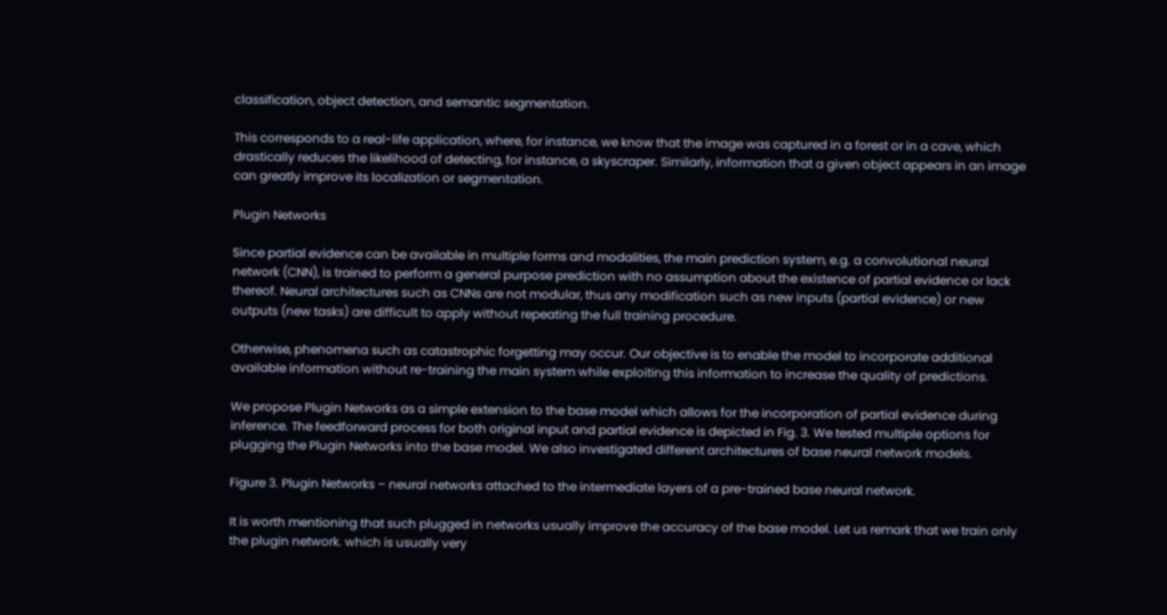classification, object detection, and semantic segmentation.

This corresponds to a real-life application, where, for instance, we know that the image was captured in a forest or in a cave, which drastically reduces the likelihood of detecting, for instance, a skyscraper. Similarly, information that a given object appears in an image can greatly improve its localization or segmentation.

Plugin Networks

Since partial evidence can be available in multiple forms and modalities, the main prediction system, e.g. a convolutional neural network (CNN), is trained to perform a general purpose prediction with no assumption about the existence of partial evidence or lack thereof. Neural architectures such as CNNs are not modular, thus any modification such as new inputs (partial evidence) or new outputs (new tasks) are difficult to apply without repeating the full training procedure.

Otherwise, phenomena such as catastrophic forgetting may occur. Our objective is to enable the model to incorporate additional available information without re-training the main system while exploiting this information to increase the quality of predictions.

We propose Plugin Networks as a simple extension to the base model which allows for the incorporation of partial evidence during inference. The feedforward process for both original input and partial evidence is depicted in Fig. 3. We tested multiple options for plugging the Plugin Networks into the base model. We also investigated different architectures of base neural network models.

Figure 3. Plugin Networks – neural networks attached to the intermediate layers of a pre-trained base neural network.

It is worth mentioning that such plugged in networks usually improve the accuracy of the base model. Let us remark that we train only the plugin network. which is usually very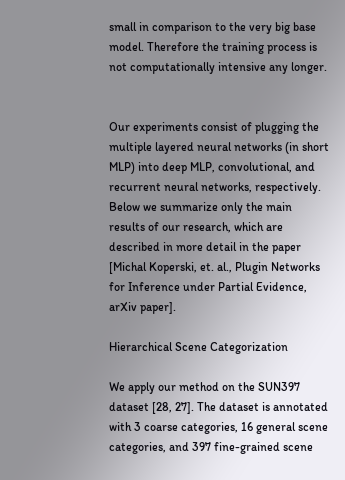small in comparison to the very big base model. Therefore the training process is not computationally intensive any longer.


Our experiments consist of plugging the multiple layered neural networks (in short MLP) into deep MLP, convolutional, and recurrent neural networks, respectively. Below we summarize only the main results of our research, which are described in more detail in the paper [Michal Koperski, et. al., Plugin Networks for Inference under Partial Evidence, arXiv paper].

Hierarchical Scene Categorization

We apply our method on the SUN397 dataset [28, 27]. The dataset is annotated with 3 coarse categories, 16 general scene categories, and 397 fine-grained scene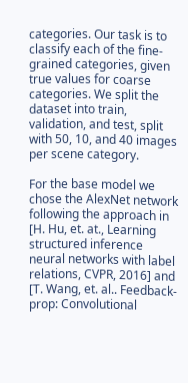categories. Our task is to classify each of the fine-grained categories, given true values for coarse categories. We split the dataset into train, validation, and test, split with 50, 10, and 40 images per scene category.

For the base model we chose the AlexNet network following the approach in [H. Hu, et. at., Learning structured inference neural networks with label relations, CVPR, 2016] and [T. Wang, et. al.. Feedback-prop: Convolutional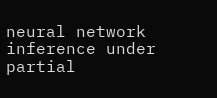neural network inference under partial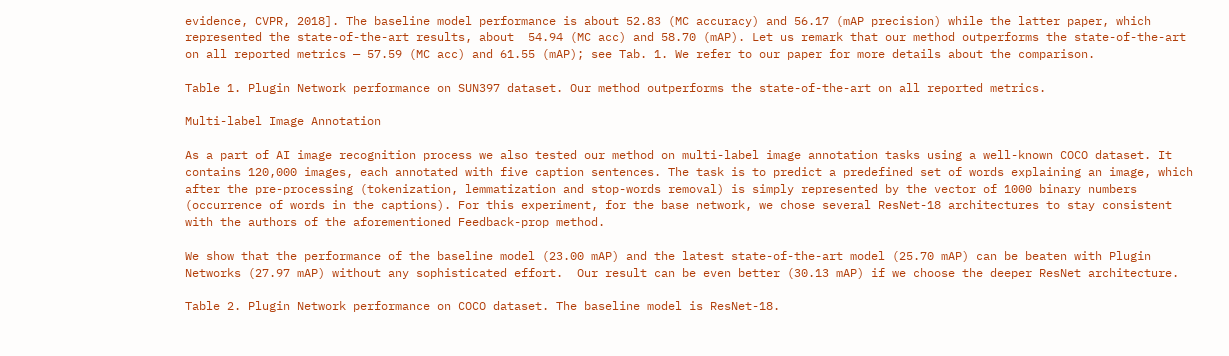evidence, CVPR, 2018]. The baseline model performance is about 52.83 (MC accuracy) and 56.17 (mAP precision) while the latter paper, which represented the state-of-the-art results, about  54.94 (MC acc) and 58.70 (mAP). Let us remark that our method outperforms the state-of-the-art on all reported metrics — 57.59 (MC acc) and 61.55 (mAP); see Tab. 1. We refer to our paper for more details about the comparison.

Table 1. Plugin Network performance on SUN397 dataset. Our method outperforms the state-of-the-art on all reported metrics.

Multi-label Image Annotation

As a part of AI image recognition process we also tested our method on multi-label image annotation tasks using a well-known COCO dataset. It contains 120,000 images, each annotated with five caption sentences. The task is to predict a predefined set of words explaining an image, which after the pre-processing (tokenization, lemmatization and stop-words removal) is simply represented by the vector of 1000 binary numbers (occurrence of words in the captions). For this experiment, for the base network, we chose several ResNet-18 architectures to stay consistent with the authors of the aforementioned Feedback-prop method.

We show that the performance of the baseline model (23.00 mAP) and the latest state-of-the-art model (25.70 mAP) can be beaten with Plugin Networks (27.97 mAP) without any sophisticated effort.  Our result can be even better (30.13 mAP) if we choose the deeper ResNet architecture.

Table 2. Plugin Network performance on COCO dataset. The baseline model is ResNet-18.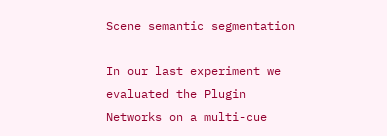Scene semantic segmentation

In our last experiment we evaluated the Plugin Networks on a multi-cue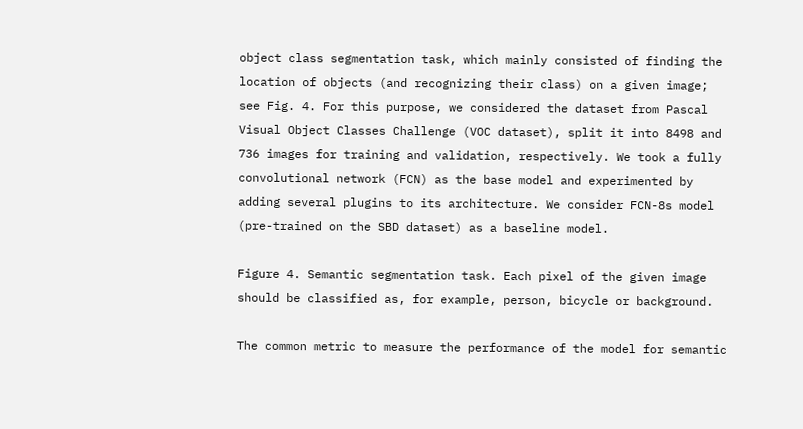object class segmentation task, which mainly consisted of finding the location of objects (and recognizing their class) on a given image; see Fig. 4. For this purpose, we considered the dataset from Pascal Visual Object Classes Challenge (VOC dataset), split it into 8498 and 736 images for training and validation, respectively. We took a fully convolutional network (FCN) as the base model and experimented by adding several plugins to its architecture. We consider FCN-8s model (pre-trained on the SBD dataset) as a baseline model.

Figure 4. Semantic segmentation task. Each pixel of the given image should be classified as, for example, person, bicycle or background.

The common metric to measure the performance of the model for semantic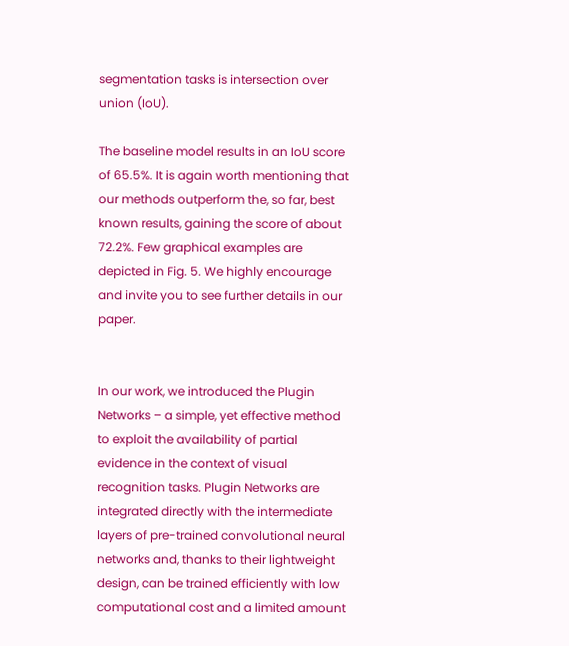segmentation tasks is intersection over union (IoU).

The baseline model results in an IoU score of 65.5%. It is again worth mentioning that our methods outperform the, so far, best known results, gaining the score of about 72.2%. Few graphical examples are depicted in Fig. 5. We highly encourage and invite you to see further details in our paper.


In our work, we introduced the Plugin Networks – a simple, yet effective method to exploit the availability of partial evidence in the context of visual recognition tasks. Plugin Networks are integrated directly with the intermediate layers of pre-trained convolutional neural networks and, thanks to their lightweight design, can be trained efficiently with low computational cost and a limited amount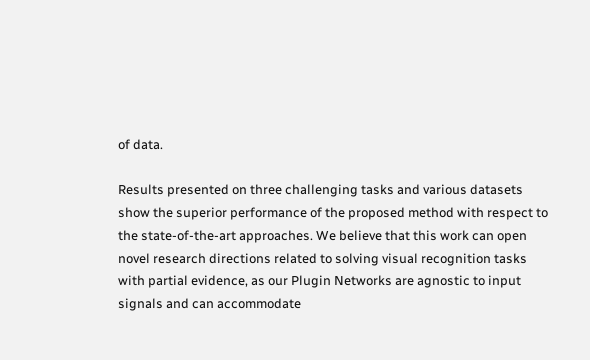of data.

Results presented on three challenging tasks and various datasets show the superior performance of the proposed method with respect to the state-of-the-art approaches. We believe that this work can open novel research directions related to solving visual recognition tasks with partial evidence, as our Plugin Networks are agnostic to input signals and can accommodate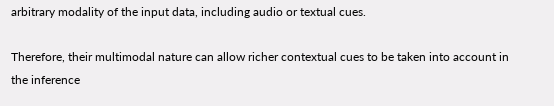arbitrary modality of the input data, including audio or textual cues.

Therefore, their multimodal nature can allow richer contextual cues to be taken into account in the inference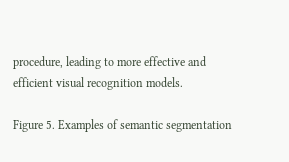procedure, leading to more effective and efficient visual recognition models.

Figure 5. Examples of semantic segmentation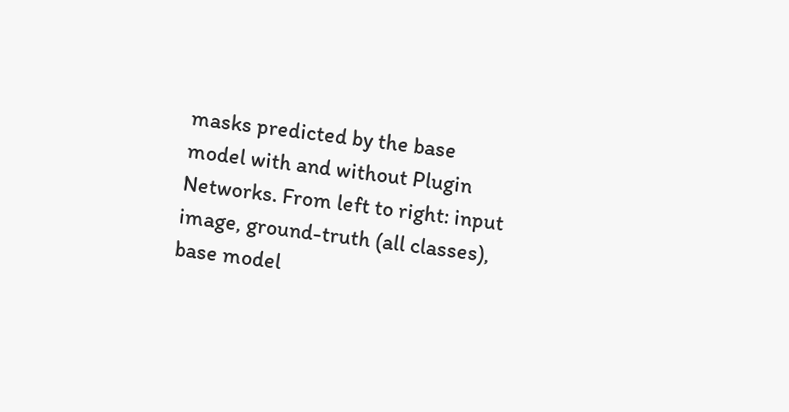masks predicted by the base model with and without Plugin Networks. From left to right: input image, ground-truth (all classes), base model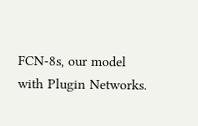FCN-8s, our model with Plugin Networks.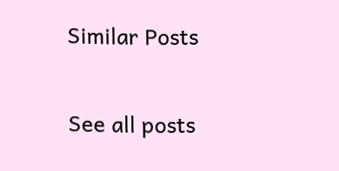Similar Posts

See all posts